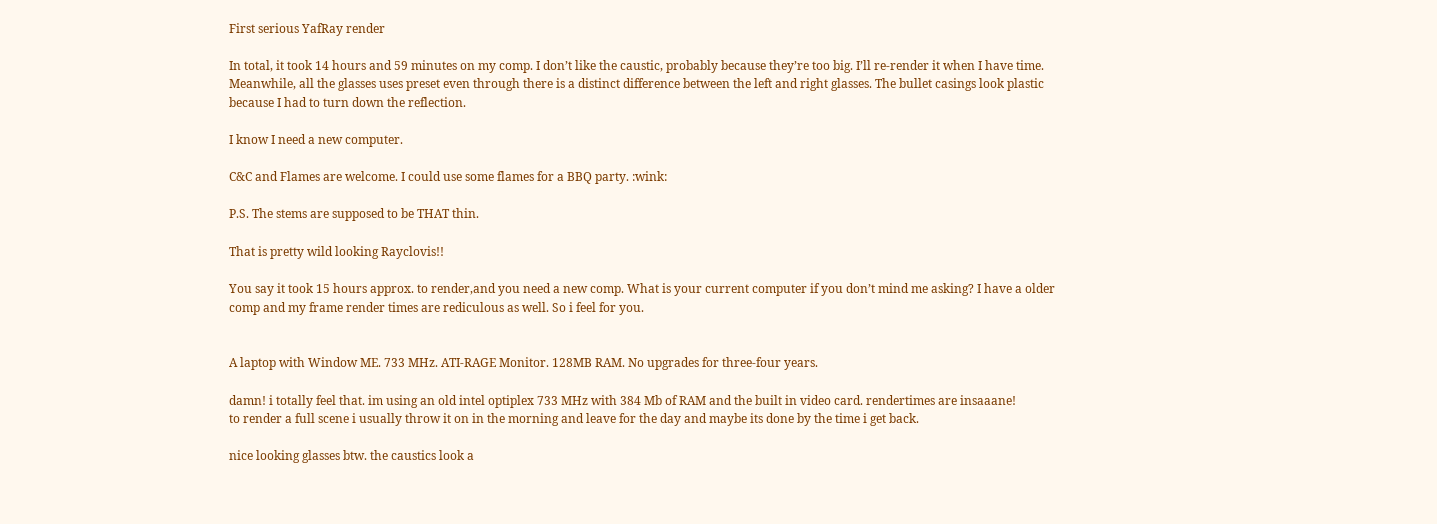First serious YafRay render

In total, it took 14 hours and 59 minutes on my comp. I don’t like the caustic, probably because they’re too big. I’ll re-render it when I have time. Meanwhile, all the glasses uses preset even through there is a distinct difference between the left and right glasses. The bullet casings look plastic because I had to turn down the reflection.

I know I need a new computer.

C&C and Flames are welcome. I could use some flames for a BBQ party. :wink:

P.S. The stems are supposed to be THAT thin.

That is pretty wild looking Rayclovis!!

You say it took 15 hours approx. to render,and you need a new comp. What is your current computer if you don’t mind me asking? I have a older comp and my frame render times are rediculous as well. So i feel for you.


A laptop with Window ME. 733 MHz. ATI-RAGE Monitor. 128MB RAM. No upgrades for three-four years.

damn! i totally feel that. im using an old intel optiplex 733 MHz with 384 Mb of RAM and the built in video card. rendertimes are insaaane!
to render a full scene i usually throw it on in the morning and leave for the day and maybe its done by the time i get back.

nice looking glasses btw. the caustics look a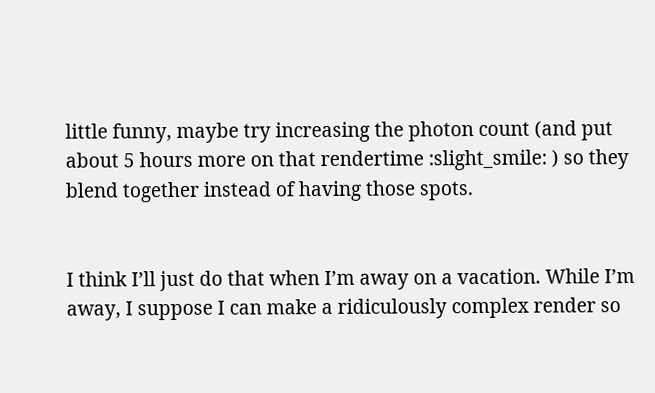little funny, maybe try increasing the photon count (and put about 5 hours more on that rendertime :slight_smile: ) so they blend together instead of having those spots.


I think I’ll just do that when I’m away on a vacation. While I’m away, I suppose I can make a ridiculously complex render so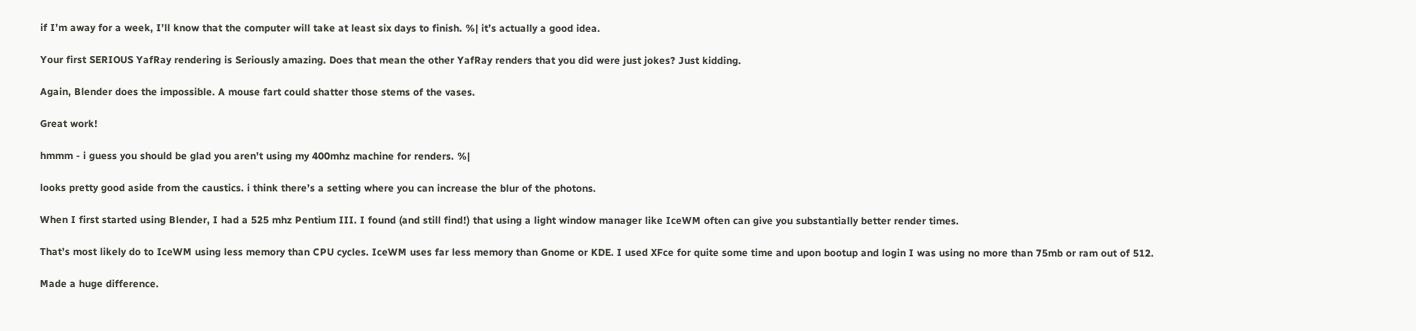if I’m away for a week, I’ll know that the computer will take at least six days to finish. %| it’s actually a good idea.

Your first SERIOUS YafRay rendering is Seriously amazing. Does that mean the other YafRay renders that you did were just jokes? Just kidding.

Again, Blender does the impossible. A mouse fart could shatter those stems of the vases.

Great work!

hmmm - i guess you should be glad you aren’t using my 400mhz machine for renders. %|

looks pretty good aside from the caustics. i think there’s a setting where you can increase the blur of the photons.

When I first started using Blender, I had a 525 mhz Pentium III. I found (and still find!) that using a light window manager like IceWM often can give you substantially better render times.

That’s most likely do to IceWM using less memory than CPU cycles. IceWM uses far less memory than Gnome or KDE. I used XFce for quite some time and upon bootup and login I was using no more than 75mb or ram out of 512.

Made a huge difference.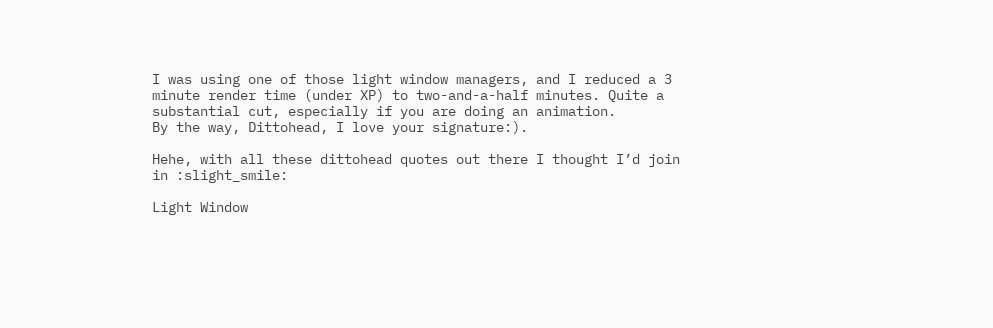I was using one of those light window managers, and I reduced a 3 minute render time (under XP) to two-and-a-half minutes. Quite a substantial cut, especially if you are doing an animation.
By the way, Dittohead, I love your signature:).

Hehe, with all these dittohead quotes out there I thought I’d join in :slight_smile:

Light Window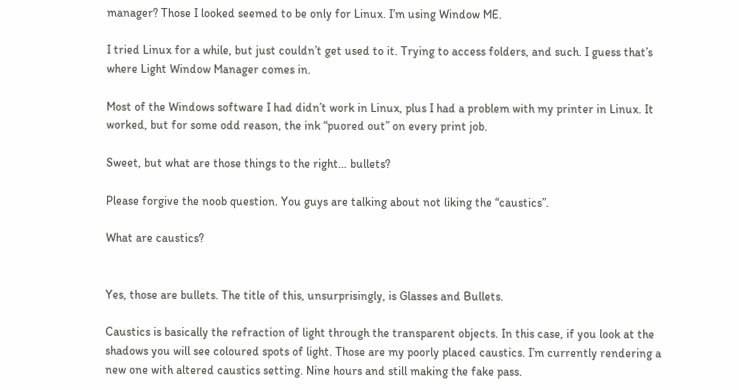manager? Those I looked seemed to be only for Linux. I’m using Window ME.

I tried Linux for a while, but just couldn’t get used to it. Trying to access folders, and such. I guess that’s where Light Window Manager comes in.

Most of the Windows software I had didn’t work in Linux, plus I had a problem with my printer in Linux. It worked, but for some odd reason, the ink “puored out” on every print job.

Sweet, but what are those things to the right… bullets?

Please forgive the noob question. You guys are talking about not liking the “caustics”.

What are caustics?


Yes, those are bullets. The title of this, unsurprisingly, is Glasses and Bullets.

Caustics is basically the refraction of light through the transparent objects. In this case, if you look at the shadows you will see coloured spots of light. Those are my poorly placed caustics. I’m currently rendering a new one with altered caustics setting. Nine hours and still making the fake pass.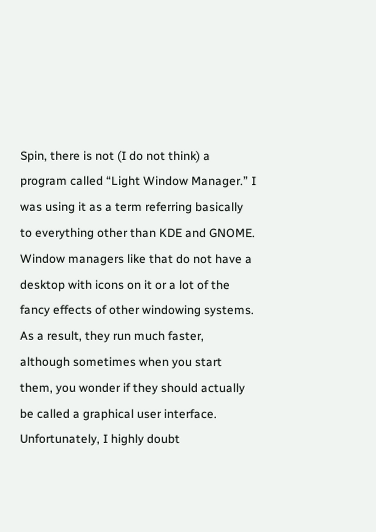Spin, there is not (I do not think) a program called “Light Window Manager.” I was using it as a term referring basically to everything other than KDE and GNOME. Window managers like that do not have a desktop with icons on it or a lot of the fancy effects of other windowing systems. As a result, they run much faster, although sometimes when you start them, you wonder if they should actually be called a graphical user interface.
Unfortunately, I highly doubt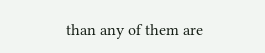than any of them are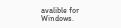avalible for Windows.